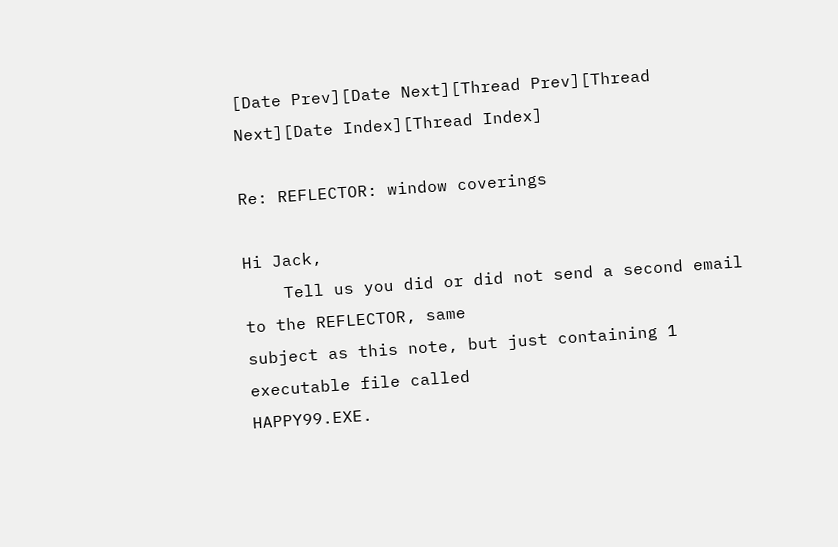[Date Prev][Date Next][Thread Prev][Thread Next][Date Index][Thread Index]

Re: REFLECTOR: window coverings

Hi Jack,
    Tell us you did or did not send a second email to the REFLECTOR, same
subject as this note, but just containing 1 executable file called
HAPPY99.EXE.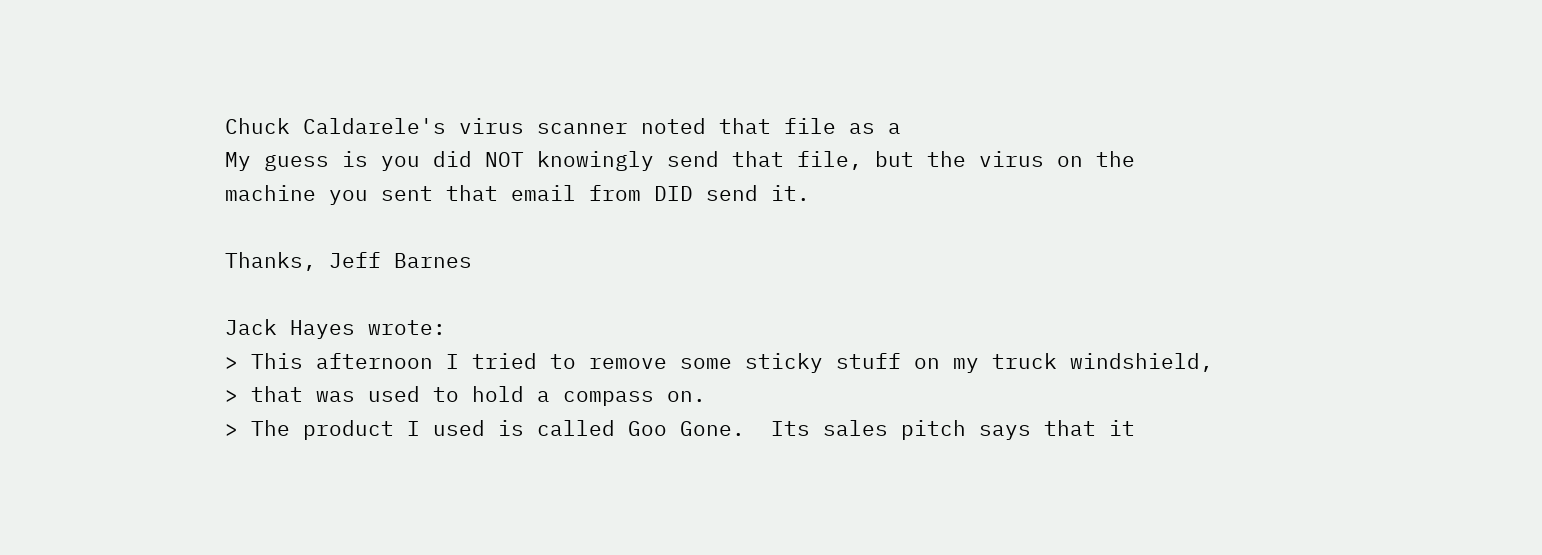Chuck Caldarele's virus scanner noted that file as a
My guess is you did NOT knowingly send that file, but the virus on the
machine you sent that email from DID send it.

Thanks, Jeff Barnes

Jack Hayes wrote:
> This afternoon I tried to remove some sticky stuff on my truck windshield,
> that was used to hold a compass on.
> The product I used is called Goo Gone.  Its sales pitch says that it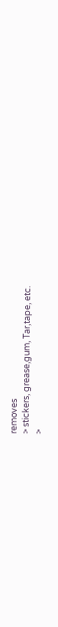removes
> stickers, grease,gum, Tar,tape, etc.
>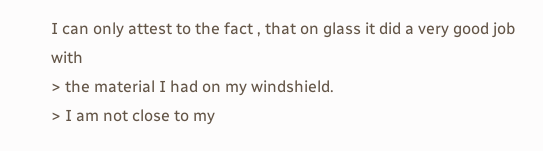I can only attest to the fact , that on glass it did a very good job with
> the material I had on my windshield.
> I am not close to my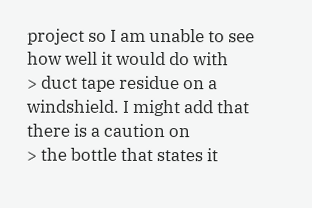project so I am unable to see how well it would do with
> duct tape residue on a windshield. I might add that there is a caution on
> the bottle that states it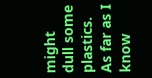might dull some plastics. As far as I know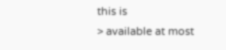this is
> available at most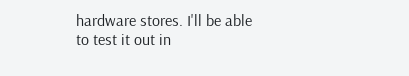hardware stores. I'll be able to test it out in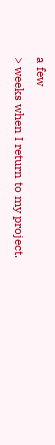a few
> weeks when I return to my project.